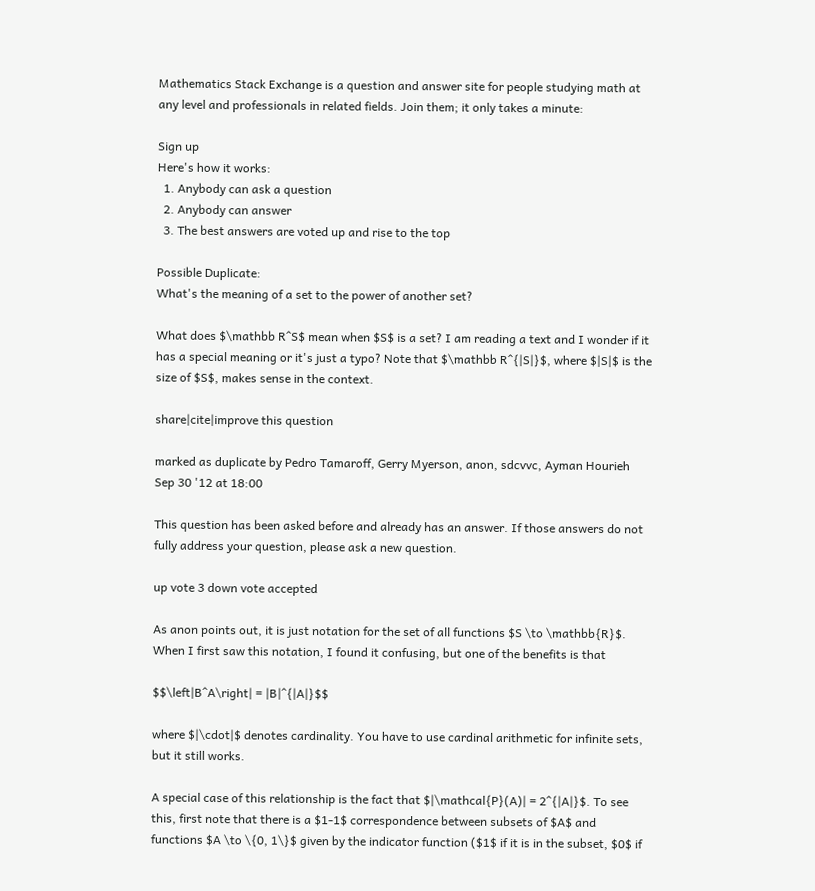Mathematics Stack Exchange is a question and answer site for people studying math at any level and professionals in related fields. Join them; it only takes a minute:

Sign up
Here's how it works:
  1. Anybody can ask a question
  2. Anybody can answer
  3. The best answers are voted up and rise to the top

Possible Duplicate:
What's the meaning of a set to the power of another set?

What does $\mathbb R^S$ mean when $S$ is a set? I am reading a text and I wonder if it has a special meaning or it's just a typo? Note that $\mathbb R^{|S|}$, where $|S|$ is the size of $S$, makes sense in the context.

share|cite|improve this question

marked as duplicate by Pedro Tamaroff, Gerry Myerson, anon, sdcvvc, Ayman Hourieh Sep 30 '12 at 18:00

This question has been asked before and already has an answer. If those answers do not fully address your question, please ask a new question.

up vote 3 down vote accepted

As anon points out, it is just notation for the set of all functions $S \to \mathbb{R}$. When I first saw this notation, I found it confusing, but one of the benefits is that

$$\left|B^A\right| = |B|^{|A|}$$

where $|\cdot|$ denotes cardinality. You have to use cardinal arithmetic for infinite sets, but it still works.

A special case of this relationship is the fact that $|\mathcal{P}(A)| = 2^{|A|}$. To see this, first note that there is a $1-1$ correspondence between subsets of $A$ and functions $A \to \{0, 1\}$ given by the indicator function ($1$ if it is in the subset, $0$ if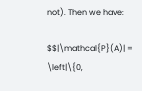not). Then we have:

$$|\mathcal{P}(A)| = \left|\{0,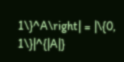1\}^A\right| = |\{0, 1\}|^{|A|}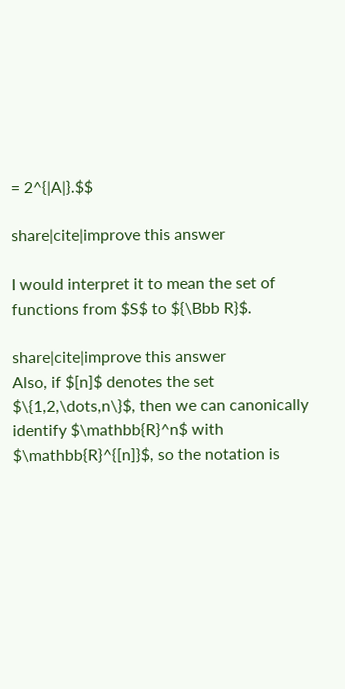= 2^{|A|}.$$

share|cite|improve this answer

I would interpret it to mean the set of functions from $S$ to ${\Bbb R}$.

share|cite|improve this answer
Also, if $[n]$ denotes the set $\{1,2,\dots,n\}$, then we can canonically identify $\mathbb{R}^n$ with $\mathbb{R}^{[n]}$, so the notation is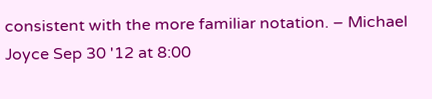consistent with the more familiar notation. – Michael Joyce Sep 30 '12 at 8:00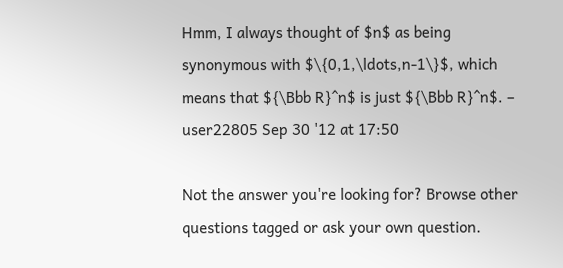Hmm, I always thought of $n$ as being synonymous with $\{0,1,\ldots,n-1\}$, which means that ${\Bbb R}^n$ is just ${\Bbb R}^n$. – user22805 Sep 30 '12 at 17:50

Not the answer you're looking for? Browse other questions tagged or ask your own question.